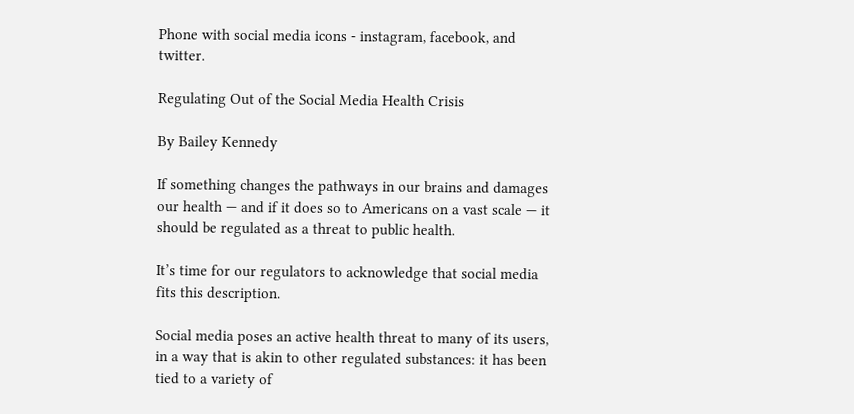Phone with social media icons - instagram, facebook, and twitter.

Regulating Out of the Social Media Health Crisis

By Bailey Kennedy

If something changes the pathways in our brains and damages our health — and if it does so to Americans on a vast scale — it should be regulated as a threat to public health.

It’s time for our regulators to acknowledge that social media fits this description.

Social media poses an active health threat to many of its users, in a way that is akin to other regulated substances: it has been tied to a variety of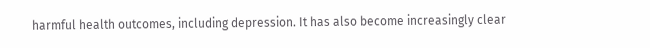harmful health outcomes, including depression. It has also become increasingly clear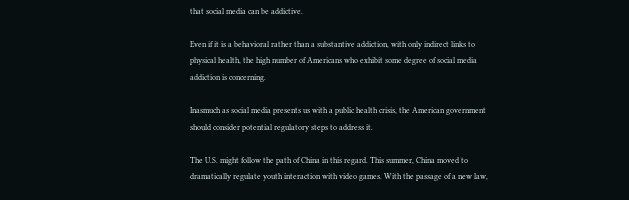that social media can be addictive.

Even if it is a behavioral rather than a substantive addiction, with only indirect links to physical health, the high number of Americans who exhibit some degree of social media addiction is concerning.

Inasmuch as social media presents us with a public health crisis, the American government should consider potential regulatory steps to address it.

The U.S. might follow the path of China in this regard. This summer, China moved to dramatically regulate youth interaction with video games. With the passage of a new law,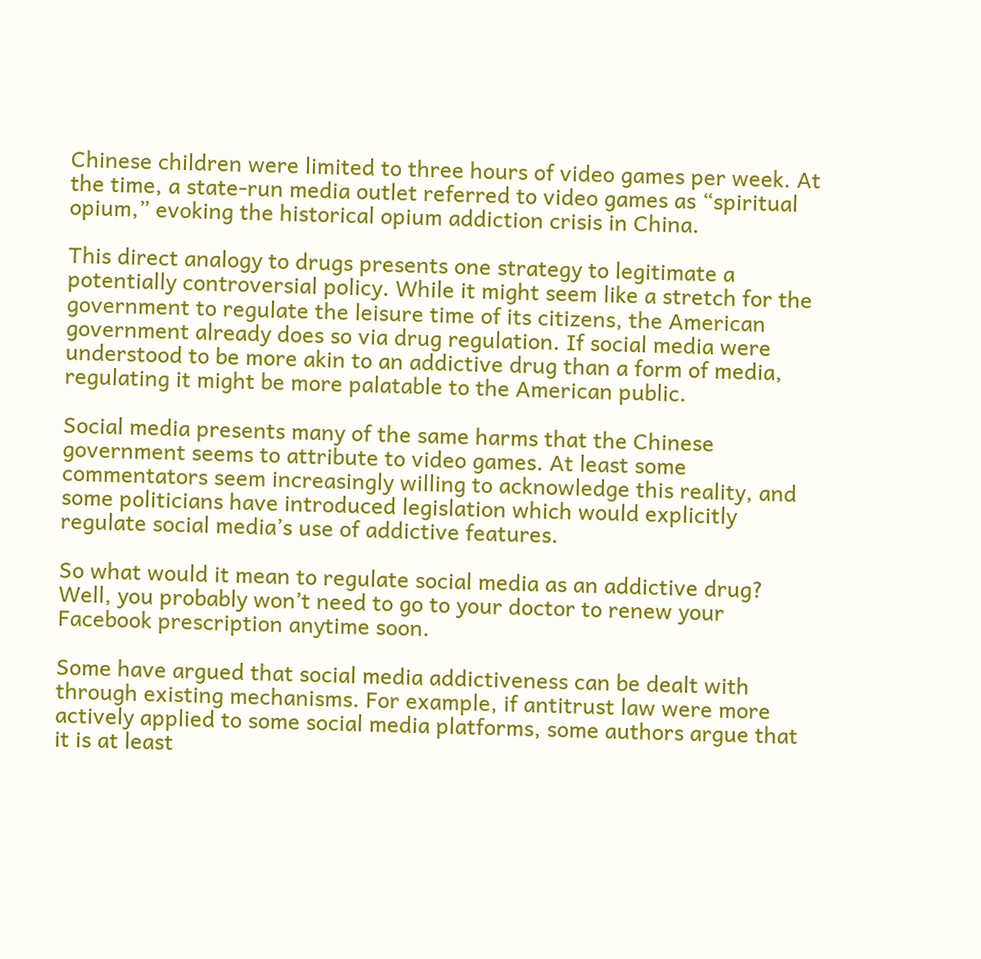Chinese children were limited to three hours of video games per week. At the time, a state-run media outlet referred to video games as “spiritual opium,” evoking the historical opium addiction crisis in China.

This direct analogy to drugs presents one strategy to legitimate a potentially controversial policy. While it might seem like a stretch for the government to regulate the leisure time of its citizens, the American government already does so via drug regulation. If social media were understood to be more akin to an addictive drug than a form of media, regulating it might be more palatable to the American public.

Social media presents many of the same harms that the Chinese government seems to attribute to video games. At least some commentators seem increasingly willing to acknowledge this reality, and some politicians have introduced legislation which would explicitly regulate social media’s use of addictive features.

So what would it mean to regulate social media as an addictive drug? Well, you probably won’t need to go to your doctor to renew your Facebook prescription anytime soon.

Some have argued that social media addictiveness can be dealt with through existing mechanisms. For example, if antitrust law were more actively applied to some social media platforms, some authors argue that it is at least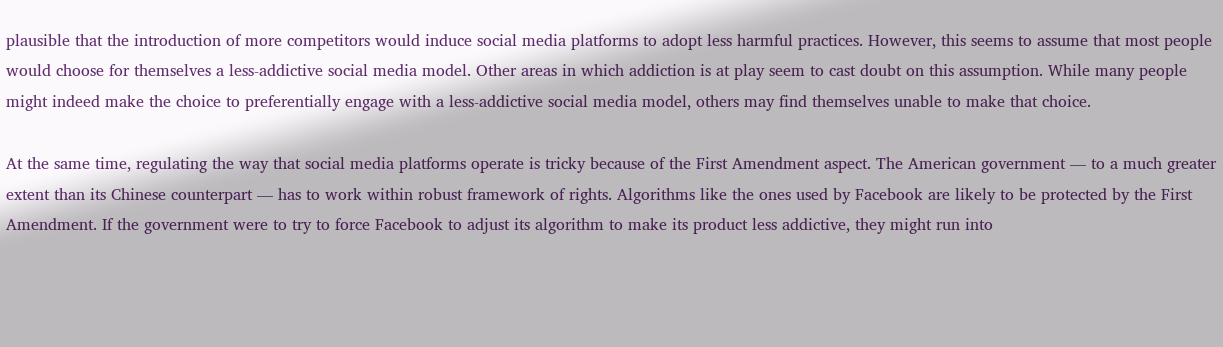plausible that the introduction of more competitors would induce social media platforms to adopt less harmful practices. However, this seems to assume that most people would choose for themselves a less-addictive social media model. Other areas in which addiction is at play seem to cast doubt on this assumption. While many people might indeed make the choice to preferentially engage with a less-addictive social media model, others may find themselves unable to make that choice.

At the same time, regulating the way that social media platforms operate is tricky because of the First Amendment aspect. The American government — to a much greater extent than its Chinese counterpart — has to work within robust framework of rights. Algorithms like the ones used by Facebook are likely to be protected by the First Amendment. If the government were to try to force Facebook to adjust its algorithm to make its product less addictive, they might run into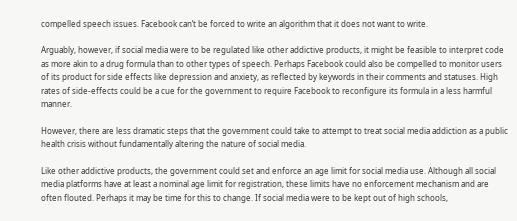compelled speech issues. Facebook can’t be forced to write an algorithm that it does not want to write.

Arguably, however, if social media were to be regulated like other addictive products, it might be feasible to interpret code as more akin to a drug formula than to other types of speech. Perhaps Facebook could also be compelled to monitor users of its product for side effects like depression and anxiety, as reflected by keywords in their comments and statuses. High rates of side-effects could be a cue for the government to require Facebook to reconfigure its formula in a less harmful manner.

However, there are less dramatic steps that the government could take to attempt to treat social media addiction as a public health crisis without fundamentally altering the nature of social media.

Like other addictive products, the government could set and enforce an age limit for social media use. Although all social media platforms have at least a nominal age limit for registration, these limits have no enforcement mechanism and are often flouted. Perhaps it may be time for this to change. If social media were to be kept out of high schools,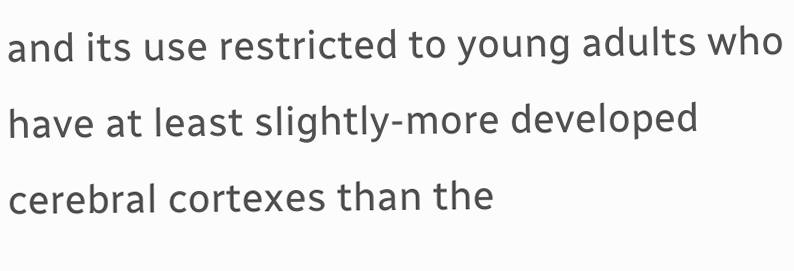and its use restricted to young adults who have at least slightly-more developed cerebral cortexes than the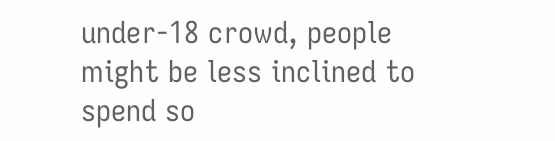under-18 crowd, people might be less inclined to spend so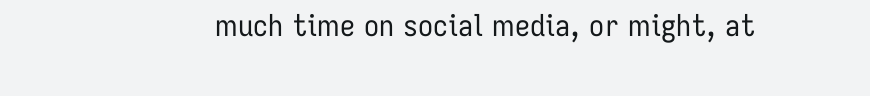much time on social media, or might, at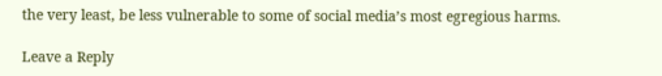the very least, be less vulnerable to some of social media’s most egregious harms.

Leave a Reply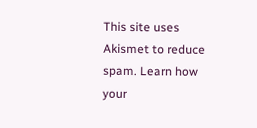This site uses Akismet to reduce spam. Learn how your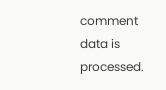comment data is processed.